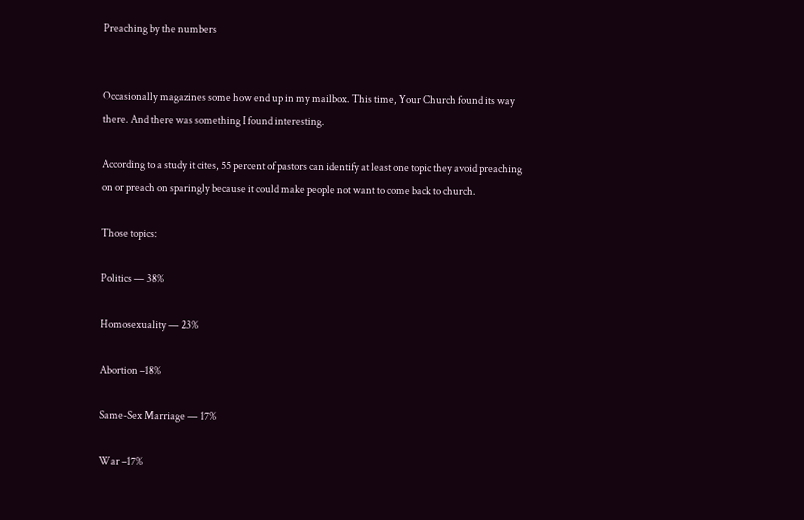Preaching by the numbers


Occasionally magazines some how end up in my mailbox. This time, Your Church found its way there. And there was something I found interesting.

According to a study it cites, 55 percent of pastors can identify at least one topic they avoid preaching on or preach on sparingly because it could make people not want to come back to church.

Those topics:

Politics — 38%

Homosexuality — 23%

Abortion –18%

Same-Sex Marriage — 17%

War –17%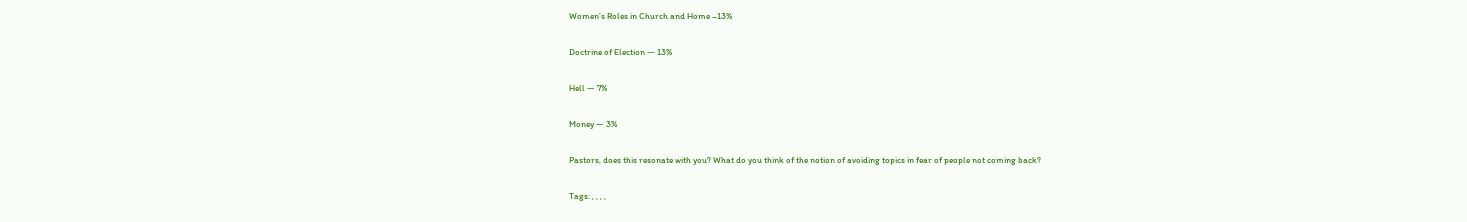Women’s Roles in Church and Home –13%

Doctrine of Election — 13%

Hell — 7%

Money — 3%

Pastors, does this resonate with you? What do you think of the notion of avoiding topics in fear of people not coming back?

Tags: , , , ,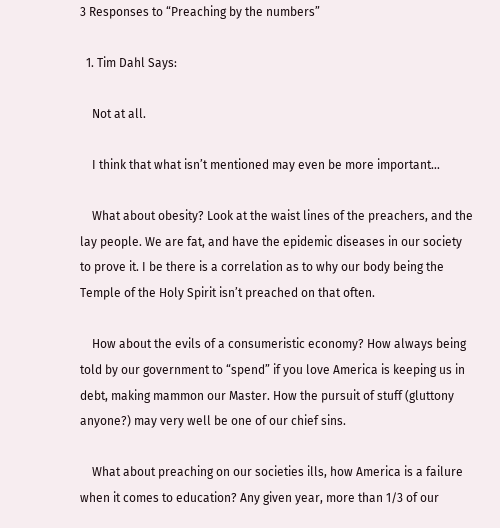3 Responses to “Preaching by the numbers”

  1. Tim Dahl Says:

    Not at all.

    I think that what isn’t mentioned may even be more important…

    What about obesity? Look at the waist lines of the preachers, and the lay people. We are fat, and have the epidemic diseases in our society to prove it. I be there is a correlation as to why our body being the Temple of the Holy Spirit isn’t preached on that often.

    How about the evils of a consumeristic economy? How always being told by our government to “spend” if you love America is keeping us in debt, making mammon our Master. How the pursuit of stuff (gluttony anyone?) may very well be one of our chief sins.

    What about preaching on our societies ills, how America is a failure when it comes to education? Any given year, more than 1/3 of our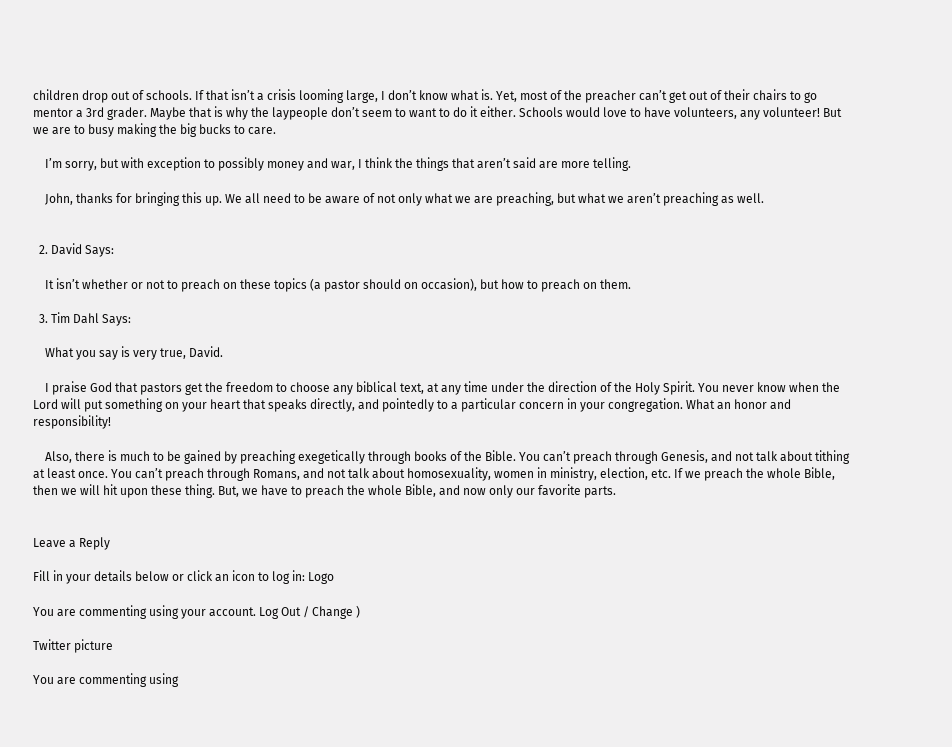children drop out of schools. If that isn’t a crisis looming large, I don’t know what is. Yet, most of the preacher can’t get out of their chairs to go mentor a 3rd grader. Maybe that is why the laypeople don’t seem to want to do it either. Schools would love to have volunteers, any volunteer! But we are to busy making the big bucks to care.

    I’m sorry, but with exception to possibly money and war, I think the things that aren’t said are more telling.

    John, thanks for bringing this up. We all need to be aware of not only what we are preaching, but what we aren’t preaching as well.


  2. David Says:

    It isn’t whether or not to preach on these topics (a pastor should on occasion), but how to preach on them.

  3. Tim Dahl Says:

    What you say is very true, David.

    I praise God that pastors get the freedom to choose any biblical text, at any time under the direction of the Holy Spirit. You never know when the Lord will put something on your heart that speaks directly, and pointedly to a particular concern in your congregation. What an honor and responsibility!

    Also, there is much to be gained by preaching exegetically through books of the Bible. You can’t preach through Genesis, and not talk about tithing at least once. You can’t preach through Romans, and not talk about homosexuality, women in ministry, election, etc. If we preach the whole Bible, then we will hit upon these thing. But, we have to preach the whole Bible, and now only our favorite parts.


Leave a Reply

Fill in your details below or click an icon to log in: Logo

You are commenting using your account. Log Out / Change )

Twitter picture

You are commenting using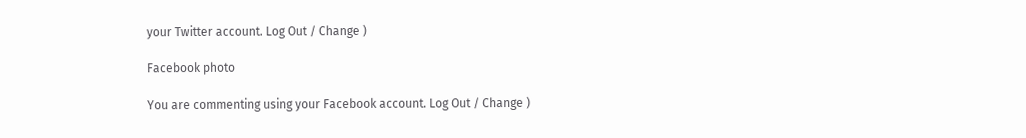your Twitter account. Log Out / Change )

Facebook photo

You are commenting using your Facebook account. Log Out / Change )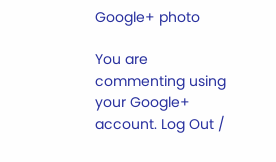Google+ photo

You are commenting using your Google+ account. Log Out /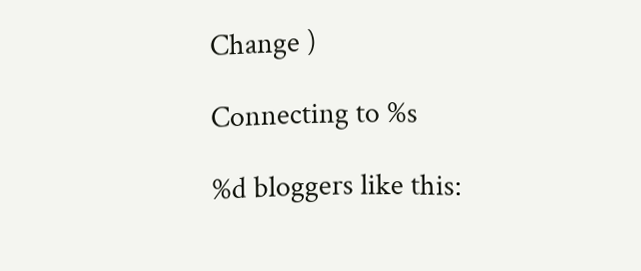Change )

Connecting to %s

%d bloggers like this: